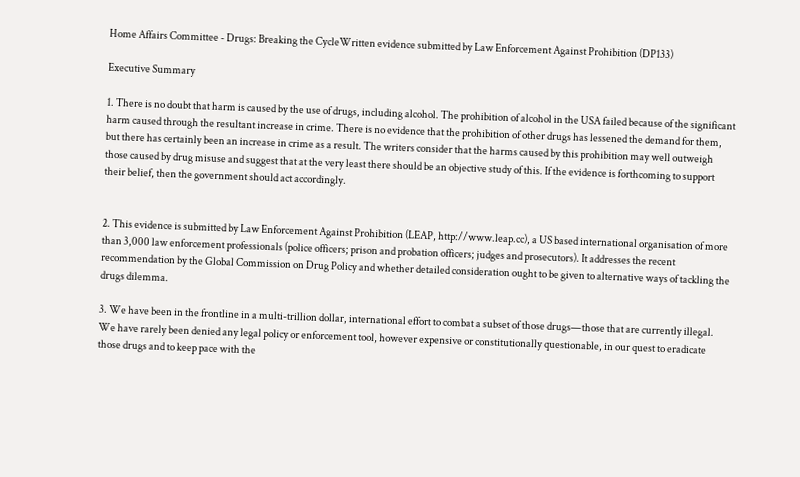Home Affairs Committee - Drugs: Breaking the CycleWritten evidence submitted by Law Enforcement Against Prohibition (DP133)

Executive Summary

1. There is no doubt that harm is caused by the use of drugs, including alcohol. The prohibition of alcohol in the USA failed because of the significant harm caused through the resultant increase in crime. There is no evidence that the prohibition of other drugs has lessened the demand for them, but there has certainly been an increase in crime as a result. The writers consider that the harms caused by this prohibition may well outweigh those caused by drug misuse and suggest that at the very least there should be an objective study of this. If the evidence is forthcoming to support their belief, then the government should act accordingly.


2. This evidence is submitted by Law Enforcement Against Prohibition (LEAP, http://www.leap.cc), a US based international organisation of more than 3,000 law enforcement professionals (police officers; prison and probation officers; judges and prosecutors). It addresses the recent recommendation by the Global Commission on Drug Policy and whether detailed consideration ought to be given to alternative ways of tackling the drugs dilemma.

3. We have been in the frontline in a multi-trillion dollar, international effort to combat a subset of those drugs—those that are currently illegal. We have rarely been denied any legal policy or enforcement tool, however expensive or constitutionally questionable, in our quest to eradicate those drugs and to keep pace with the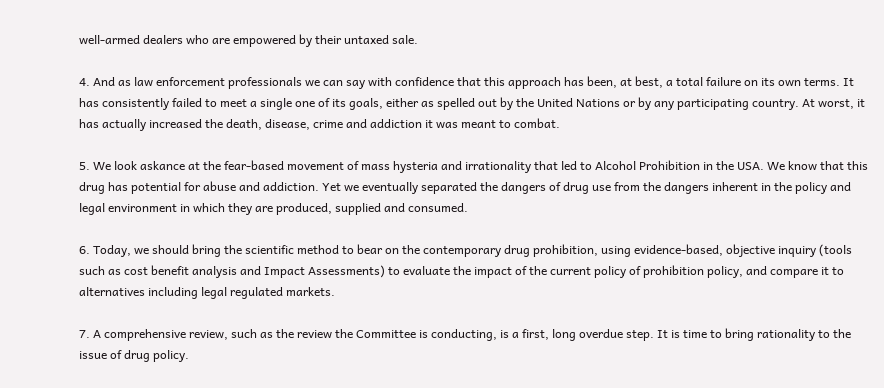well-armed dealers who are empowered by their untaxed sale.

4. And as law enforcement professionals we can say with confidence that this approach has been, at best, a total failure on its own terms. It has consistently failed to meet a single one of its goals, either as spelled out by the United Nations or by any participating country. At worst, it has actually increased the death, disease, crime and addiction it was meant to combat.

5. We look askance at the fear-based movement of mass hysteria and irrationality that led to Alcohol Prohibition in the USA. We know that this drug has potential for abuse and addiction. Yet we eventually separated the dangers of drug use from the dangers inherent in the policy and legal environment in which they are produced, supplied and consumed.

6. Today, we should bring the scientific method to bear on the contemporary drug prohibition, using evidence-based, objective inquiry (tools such as cost benefit analysis and Impact Assessments) to evaluate the impact of the current policy of prohibition policy, and compare it to alternatives including legal regulated markets.

7. A comprehensive review, such as the review the Committee is conducting, is a first, long overdue step. It is time to bring rationality to the issue of drug policy.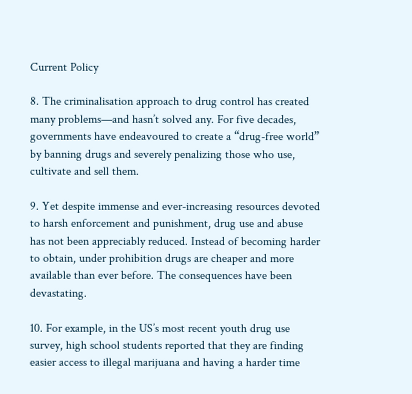Current Policy

8. The criminalisation approach to drug control has created many problems—and hasn’t solved any. For five decades, governments have endeavoured to create a “drug-free world” by banning drugs and severely penalizing those who use, cultivate and sell them.

9. Yet despite immense and ever-increasing resources devoted to harsh enforcement and punishment, drug use and abuse has not been appreciably reduced. Instead of becoming harder to obtain, under prohibition drugs are cheaper and more available than ever before. The consequences have been devastating.

10. For example, in the US’s most recent youth drug use survey, high school students reported that they are finding easier access to illegal marijuana and having a harder time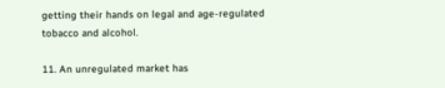getting their hands on legal and age-regulated tobacco and alcohol.

11. An unregulated market has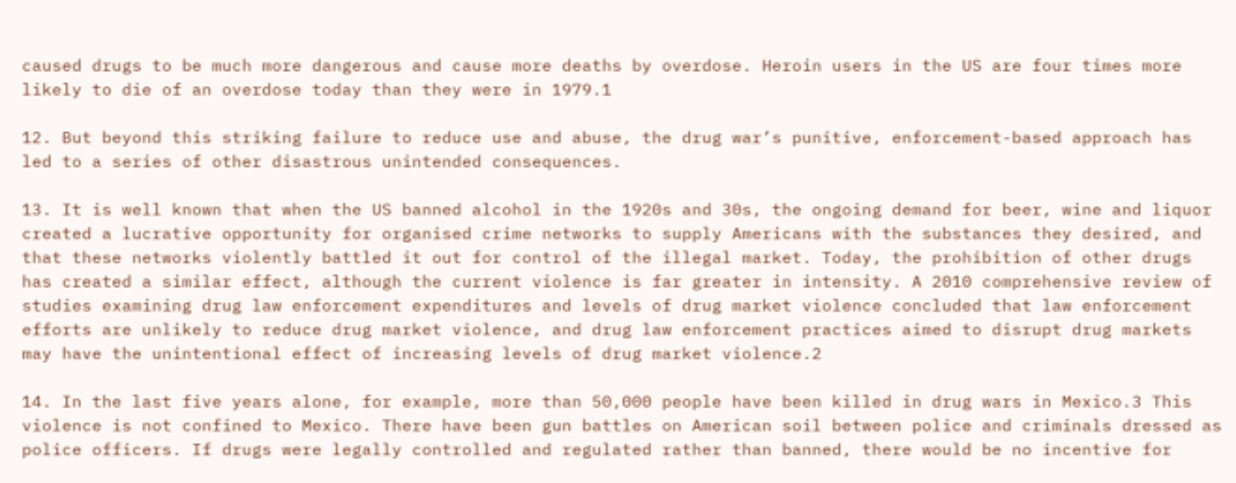caused drugs to be much more dangerous and cause more deaths by overdose. Heroin users in the US are four times more likely to die of an overdose today than they were in 1979.1

12. But beyond this striking failure to reduce use and abuse, the drug war’s punitive, enforcement-based approach has led to a series of other disastrous unintended consequences.

13. It is well known that when the US banned alcohol in the 1920s and 30s, the ongoing demand for beer, wine and liquor created a lucrative opportunity for organised crime networks to supply Americans with the substances they desired, and that these networks violently battled it out for control of the illegal market. Today, the prohibition of other drugs has created a similar effect, although the current violence is far greater in intensity. A 2010 comprehensive review of studies examining drug law enforcement expenditures and levels of drug market violence concluded that law enforcement efforts are unlikely to reduce drug market violence, and drug law enforcement practices aimed to disrupt drug markets may have the unintentional effect of increasing levels of drug market violence.2

14. In the last five years alone, for example, more than 50,000 people have been killed in drug wars in Mexico.3 This violence is not confined to Mexico. There have been gun battles on American soil between police and criminals dressed as police officers. If drugs were legally controlled and regulated rather than banned, there would be no incentive for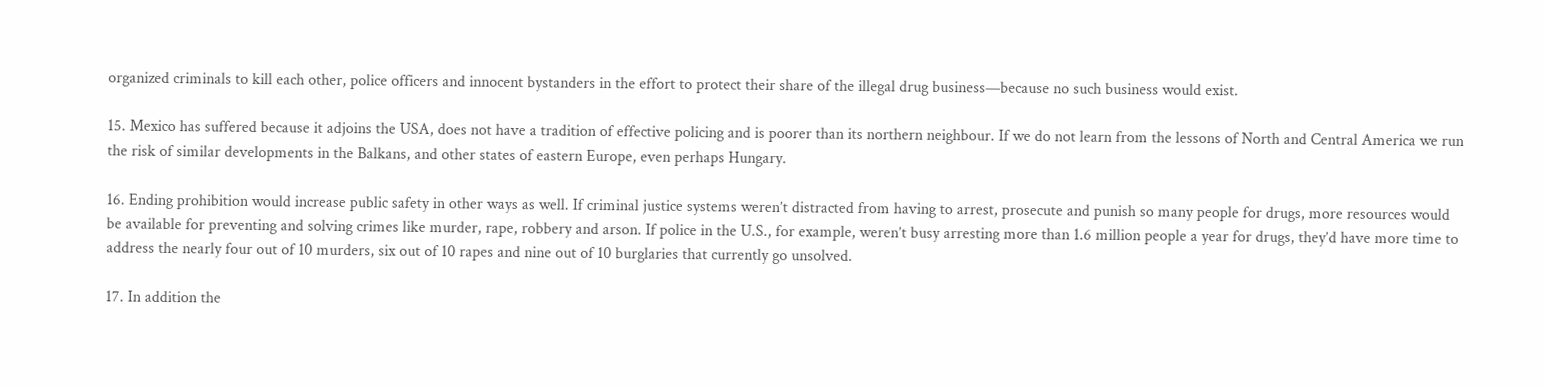organized criminals to kill each other, police officers and innocent bystanders in the effort to protect their share of the illegal drug business—because no such business would exist.

15. Mexico has suffered because it adjoins the USA, does not have a tradition of effective policing and is poorer than its northern neighbour. If we do not learn from the lessons of North and Central America we run the risk of similar developments in the Balkans, and other states of eastern Europe, even perhaps Hungary.

16. Ending prohibition would increase public safety in other ways as well. If criminal justice systems weren’t distracted from having to arrest, prosecute and punish so many people for drugs, more resources would be available for preventing and solving crimes like murder, rape, robbery and arson. If police in the U.S., for example, weren’t busy arresting more than 1.6 million people a year for drugs, they’d have more time to address the nearly four out of 10 murders, six out of 10 rapes and nine out of 10 burglaries that currently go unsolved.

17. In addition the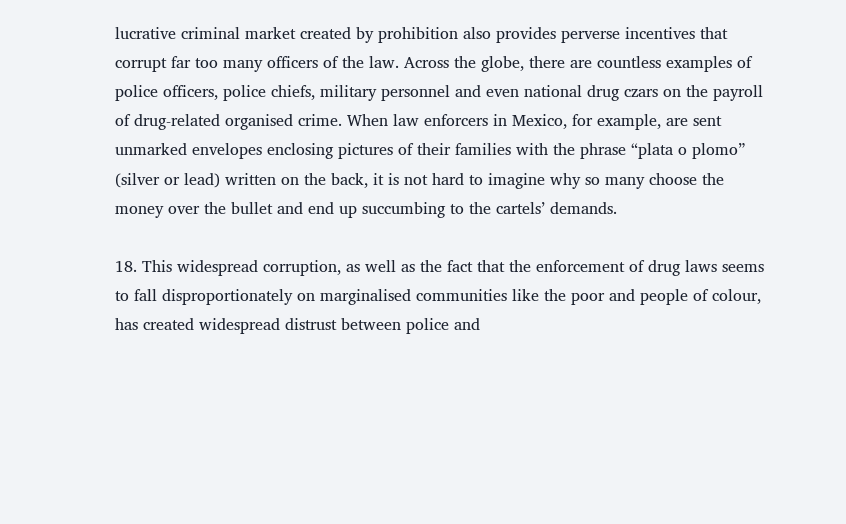lucrative criminal market created by prohibition also provides perverse incentives that corrupt far too many officers of the law. Across the globe, there are countless examples of police officers, police chiefs, military personnel and even national drug czars on the payroll of drug-related organised crime. When law enforcers in Mexico, for example, are sent unmarked envelopes enclosing pictures of their families with the phrase “plata o plomo” (silver or lead) written on the back, it is not hard to imagine why so many choose the money over the bullet and end up succumbing to the cartels’ demands.

18. This widespread corruption, as well as the fact that the enforcement of drug laws seems to fall disproportionately on marginalised communities like the poor and people of colour, has created widespread distrust between police and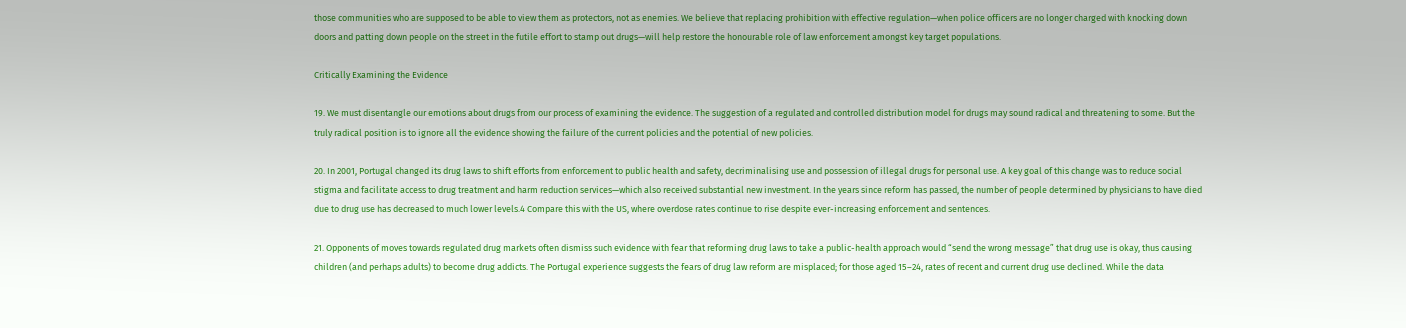those communities who are supposed to be able to view them as protectors, not as enemies. We believe that replacing prohibition with effective regulation—when police officers are no longer charged with knocking down doors and patting down people on the street in the futile effort to stamp out drugs—will help restore the honourable role of law enforcement amongst key target populations.

Critically Examining the Evidence

19. We must disentangle our emotions about drugs from our process of examining the evidence. The suggestion of a regulated and controlled distribution model for drugs may sound radical and threatening to some. But the truly radical position is to ignore all the evidence showing the failure of the current policies and the potential of new policies.

20. In 2001, Portugal changed its drug laws to shift efforts from enforcement to public health and safety, decriminalising use and possession of illegal drugs for personal use. A key goal of this change was to reduce social stigma and facilitate access to drug treatment and harm reduction services—which also received substantial new investment. In the years since reform has passed, the number of people determined by physicians to have died due to drug use has decreased to much lower levels.4 Compare this with the US, where overdose rates continue to rise despite ever-increasing enforcement and sentences.

21. Opponents of moves towards regulated drug markets often dismiss such evidence with fear that reforming drug laws to take a public-health approach would “send the wrong message” that drug use is okay, thus causing children (and perhaps adults) to become drug addicts. The Portugal experience suggests the fears of drug law reform are misplaced; for those aged 15–24, rates of recent and current drug use declined. While the data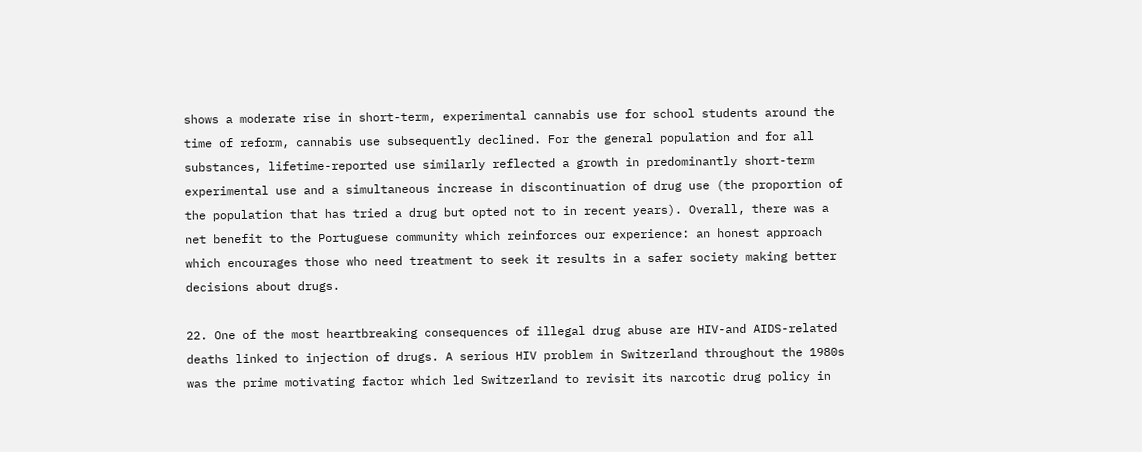shows a moderate rise in short-term, experimental cannabis use for school students around the time of reform, cannabis use subsequently declined. For the general population and for all substances, lifetime-reported use similarly reflected a growth in predominantly short-term experimental use and a simultaneous increase in discontinuation of drug use (the proportion of the population that has tried a drug but opted not to in recent years). Overall, there was a net benefit to the Portuguese community which reinforces our experience: an honest approach which encourages those who need treatment to seek it results in a safer society making better decisions about drugs.

22. One of the most heartbreaking consequences of illegal drug abuse are HIV-and AIDS-related deaths linked to injection of drugs. A serious HIV problem in Switzerland throughout the 1980s was the prime motivating factor which led Switzerland to revisit its narcotic drug policy in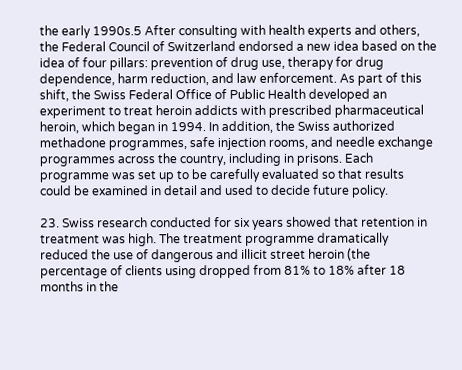the early 1990s.5 After consulting with health experts and others, the Federal Council of Switzerland endorsed a new idea based on the idea of four pillars: prevention of drug use, therapy for drug dependence, harm reduction, and law enforcement. As part of this shift, the Swiss Federal Office of Public Health developed an experiment to treat heroin addicts with prescribed pharmaceutical heroin, which began in 1994. In addition, the Swiss authorized methadone programmes, safe injection rooms, and needle exchange programmes across the country, including in prisons. Each programme was set up to be carefully evaluated so that results could be examined in detail and used to decide future policy.

23. Swiss research conducted for six years showed that retention in treatment was high. The treatment programme dramatically reduced the use of dangerous and illicit street heroin (the percentage of clients using dropped from 81% to 18% after 18 months in the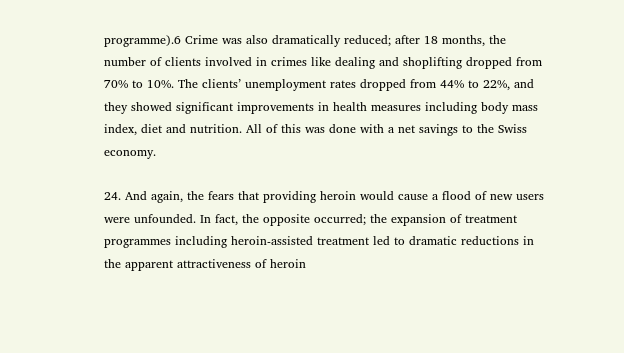programme).6 Crime was also dramatically reduced; after 18 months, the number of clients involved in crimes like dealing and shoplifting dropped from 70% to 10%. The clients’ unemployment rates dropped from 44% to 22%, and they showed significant improvements in health measures including body mass index, diet and nutrition. All of this was done with a net savings to the Swiss economy.

24. And again, the fears that providing heroin would cause a flood of new users were unfounded. In fact, the opposite occurred; the expansion of treatment programmes including heroin-assisted treatment led to dramatic reductions in the apparent attractiveness of heroin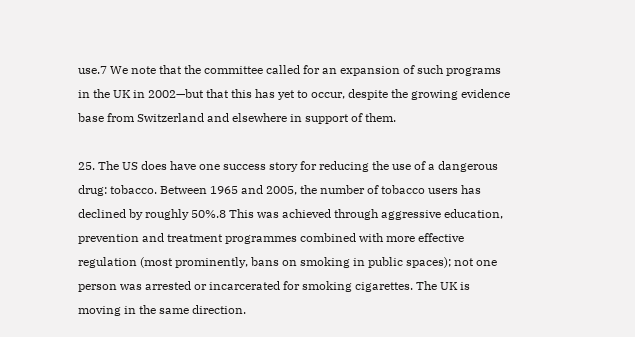use.7 We note that the committee called for an expansion of such programs in the UK in 2002—but that this has yet to occur, despite the growing evidence base from Switzerland and elsewhere in support of them.

25. The US does have one success story for reducing the use of a dangerous drug: tobacco. Between 1965 and 2005, the number of tobacco users has declined by roughly 50%.8 This was achieved through aggressive education, prevention and treatment programmes combined with more effective regulation (most prominently, bans on smoking in public spaces); not one person was arrested or incarcerated for smoking cigarettes. The UK is moving in the same direction.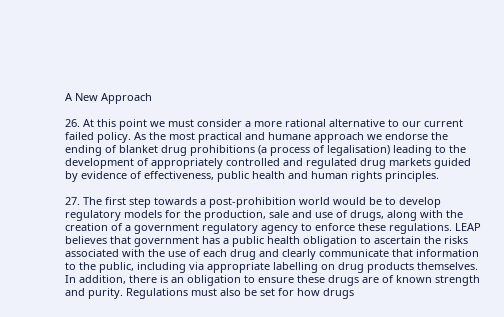A New Approach

26. At this point we must consider a more rational alternative to our current failed policy. As the most practical and humane approach we endorse the ending of blanket drug prohibitions (a process of legalisation) leading to the development of appropriately controlled and regulated drug markets guided by evidence of effectiveness, public health and human rights principles.

27. The first step towards a post-prohibition world would be to develop regulatory models for the production, sale and use of drugs, along with the creation of a government regulatory agency to enforce these regulations. LEAP believes that government has a public health obligation to ascertain the risks associated with the use of each drug and clearly communicate that information to the public, including via appropriate labelling on drug products themselves. In addition, there is an obligation to ensure these drugs are of known strength and purity. Regulations must also be set for how drugs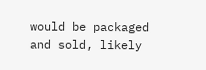would be packaged and sold, likely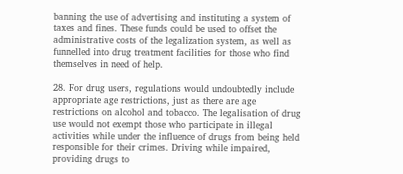banning the use of advertising and instituting a system of taxes and fines. These funds could be used to offset the administrative costs of the legalization system, as well as funnelled into drug treatment facilities for those who find themselves in need of help.

28. For drug users, regulations would undoubtedly include appropriate age restrictions, just as there are age restrictions on alcohol and tobacco. The legalisation of drug use would not exempt those who participate in illegal activities while under the influence of drugs from being held responsible for their crimes. Driving while impaired, providing drugs to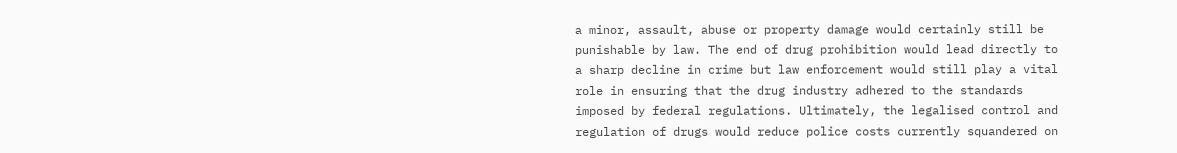a minor, assault, abuse or property damage would certainly still be punishable by law. The end of drug prohibition would lead directly to a sharp decline in crime but law enforcement would still play a vital role in ensuring that the drug industry adhered to the standards imposed by federal regulations. Ultimately, the legalised control and regulation of drugs would reduce police costs currently squandered on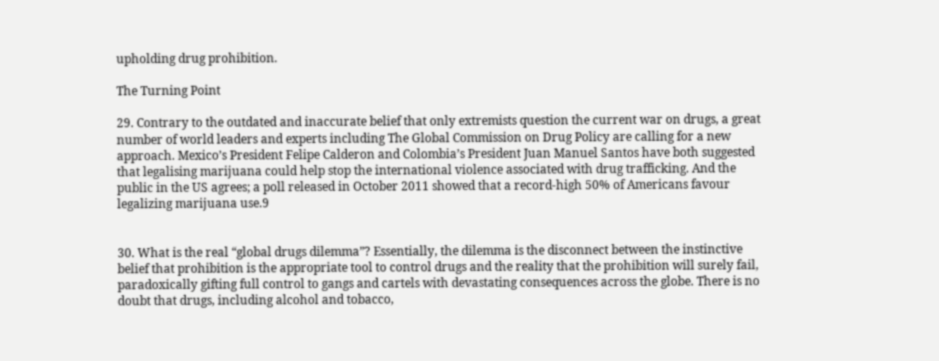upholding drug prohibition.

The Turning Point

29. Contrary to the outdated and inaccurate belief that only extremists question the current war on drugs, a great number of world leaders and experts including The Global Commission on Drug Policy are calling for a new approach. Mexico’s President Felipe Calderon and Colombia’s President Juan Manuel Santos have both suggested that legalising marijuana could help stop the international violence associated with drug trafficking. And the public in the US agrees; a poll released in October 2011 showed that a record-high 50% of Americans favour legalizing marijuana use.9


30. What is the real “global drugs dilemma”? Essentially, the dilemma is the disconnect between the instinctive belief that prohibition is the appropriate tool to control drugs and the reality that the prohibition will surely fail, paradoxically gifting full control to gangs and cartels with devastating consequences across the globe. There is no doubt that drugs, including alcohol and tobacco,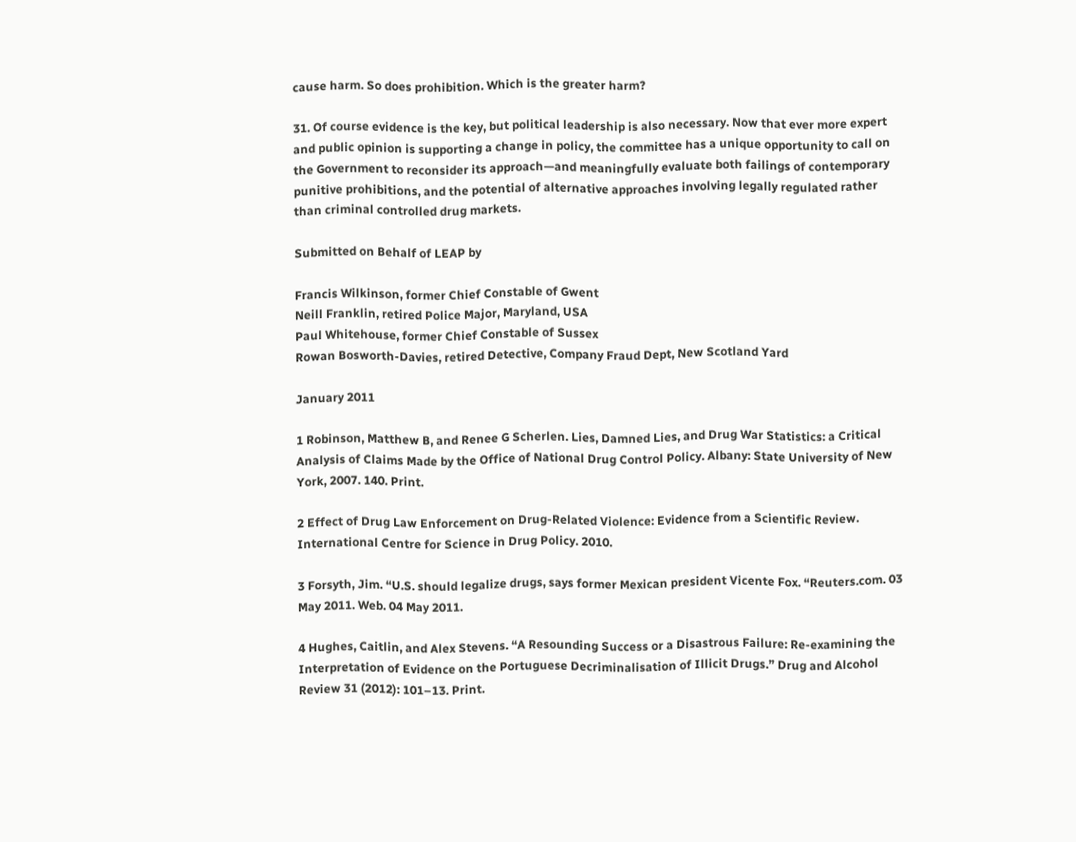cause harm. So does prohibition. Which is the greater harm?

31. Of course evidence is the key, but political leadership is also necessary. Now that ever more expert and public opinion is supporting a change in policy, the committee has a unique opportunity to call on the Government to reconsider its approach—and meaningfully evaluate both failings of contemporary punitive prohibitions, and the potential of alternative approaches involving legally regulated rather than criminal controlled drug markets.

Submitted on Behalf of LEAP by

Francis Wilkinson, former Chief Constable of Gwent
Neill Franklin, retired Police Major, Maryland, USA
Paul Whitehouse, former Chief Constable of Sussex
Rowan Bosworth-Davies, retired Detective, Company Fraud Dept, New Scotland Yard

January 2011

1 Robinson, Matthew B, and Renee G Scherlen. Lies, Damned Lies, and Drug War Statistics: a Critical Analysis of Claims Made by the Office of National Drug Control Policy. Albany: State University of New York, 2007. 140. Print.

2 Effect of Drug Law Enforcement on Drug-Related Violence: Evidence from a Scientific Review. International Centre for Science in Drug Policy. 2010.

3 Forsyth, Jim. “U.S. should legalize drugs, says former Mexican president Vicente Fox. “Reuters.com. 03 May 2011. Web. 04 May 2011.

4 Hughes, Caitlin, and Alex Stevens. “A Resounding Success or a Disastrous Failure: Re-examining the Interpretation of Evidence on the Portuguese Decriminalisation of Illicit Drugs.” Drug and Alcohol Review 31 (2012): 101–13. Print.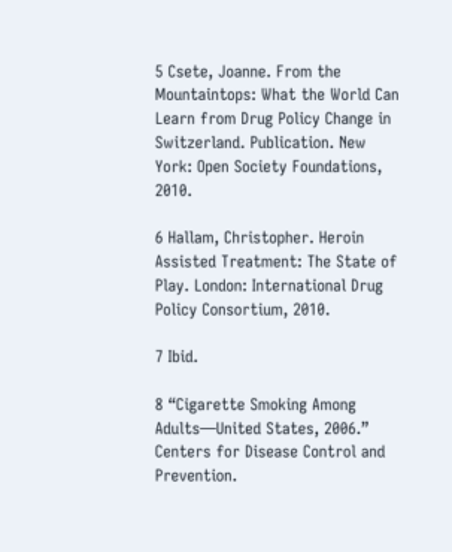5 Csete, Joanne. From the Mountaintops: What the World Can Learn from Drug Policy Change in Switzerland. Publication. New York: Open Society Foundations, 2010.

6 Hallam, Christopher. Heroin Assisted Treatment: The State of Play. London: International Drug Policy Consortium, 2010.

7 Ibid.

8 “Cigarette Smoking Among Adults—United States, 2006.” Centers for Disease Control and Prevention.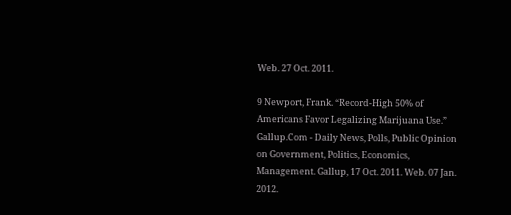Web. 27 Oct. 2011.

9 Newport, Frank. “Record-High 50% of Americans Favor Legalizing Marijuana Use.” Gallup.Com - Daily News, Polls, Public Opinion on Government, Politics, Economics, Management. Gallup, 17 Oct. 2011. Web. 07 Jan. 2012.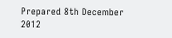Prepared 8th December 2012